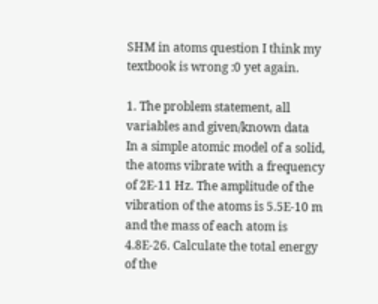SHM in atoms question I think my textbook is wrong :0 yet again.

1. The problem statement, all variables and given/known data
In a simple atomic model of a solid, the atoms vibrate with a frequency of 2E-11 Hz. The amplitude of the vibration of the atoms is 5.5E-10 m and the mass of each atom is 4.8E-26. Calculate the total energy of the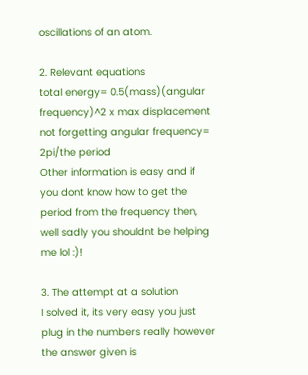oscillations of an atom.

2. Relevant equations
total energy= 0.5(mass)(angular frequency)^2 x max displacement
not forgetting angular frequency= 2pi/the period
Other information is easy and if you dont know how to get the period from the frequency then, well sadly you shouldnt be helping me lol :)!

3. The attempt at a solution
I solved it, its very easy you just plug in the numbers really however the answer given is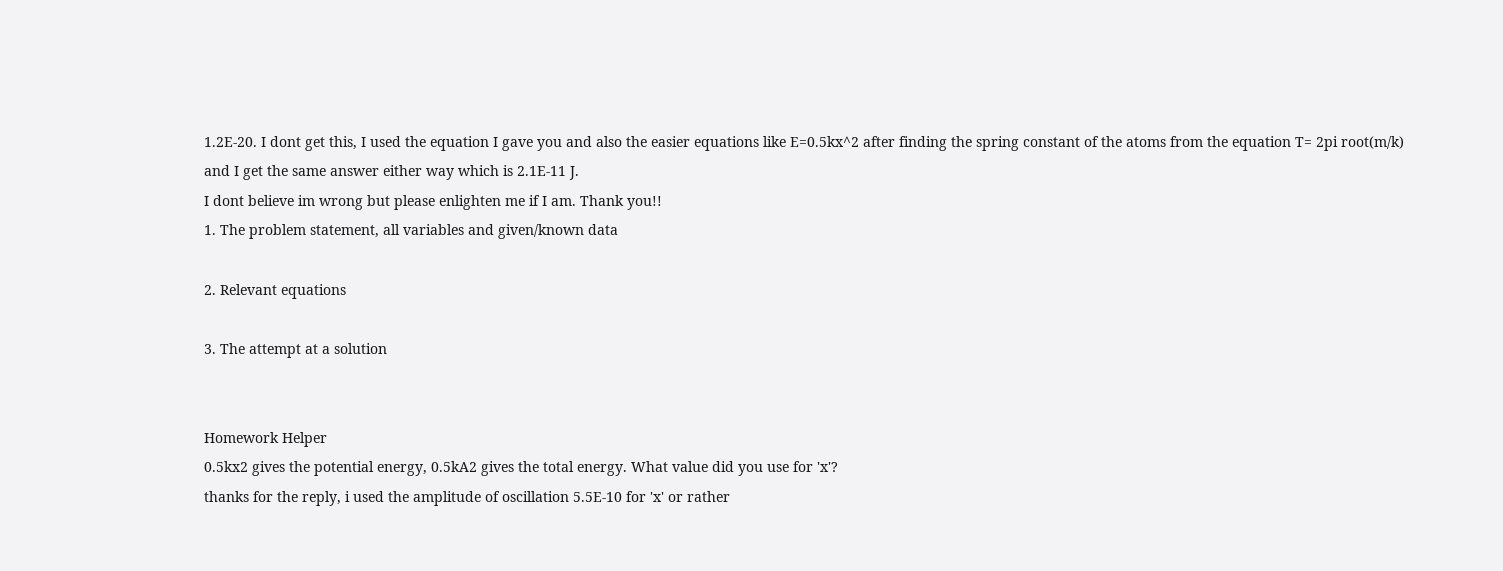1.2E-20. I dont get this, I used the equation I gave you and also the easier equations like E=0.5kx^2 after finding the spring constant of the atoms from the equation T= 2pi root(m/k)
and I get the same answer either way which is 2.1E-11 J.
I dont believe im wrong but please enlighten me if I am. Thank you!!
1. The problem statement, all variables and given/known data

2. Relevant equations

3. The attempt at a solution


Homework Helper
0.5kx2 gives the potential energy, 0.5kA2 gives the total energy. What value did you use for 'x'?
thanks for the reply, i used the amplitude of oscillation 5.5E-10 for 'x' or rather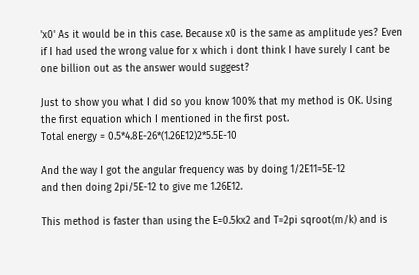'x0' As it would be in this case. Because x0 is the same as amplitude yes? Even if I had used the wrong value for x which i dont think I have surely I cant be one billion out as the answer would suggest?

Just to show you what I did so you know 100% that my method is OK. Using the first equation which I mentioned in the first post.
Total energy = 0.5*4.8E-26*(1.26E12)2*5.5E-10

And the way I got the angular frequency was by doing 1/2E11=5E-12
and then doing 2pi/5E-12 to give me 1.26E12.

This method is faster than using the E=0.5kx2 and T=2pi sqroot(m/k) and is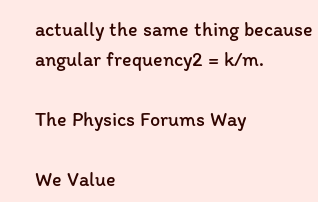actually the same thing because angular frequency2 = k/m.

The Physics Forums Way

We Value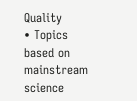Quality
• Topics based on mainstream science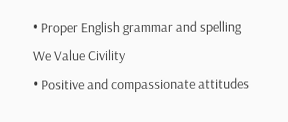• Proper English grammar and spelling
We Value Civility
• Positive and compassionate attitudes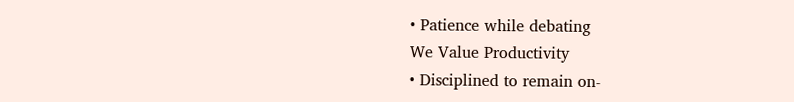• Patience while debating
We Value Productivity
• Disciplined to remain on-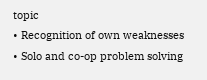topic
• Recognition of own weaknesses
• Solo and co-op problem solving